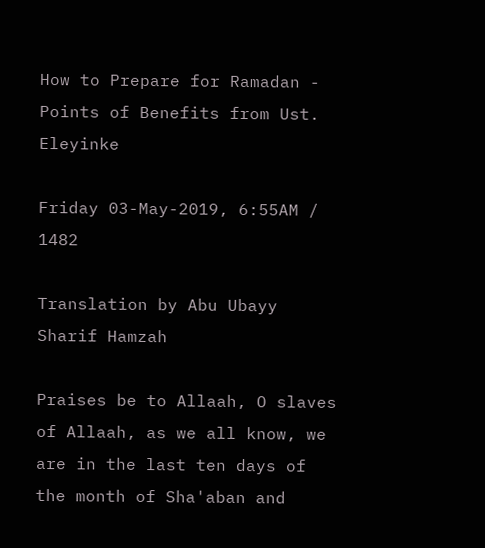How to Prepare for Ramadan - Points of Benefits from Ust. Eleyinke

Friday 03-May-2019, 6:55AM / 1482

Translation by Abu Ubayy Sharif Hamzah

Praises be to Allaah, O slaves of Allaah, as we all know, we are in the last ten days of the month of Sha'aban and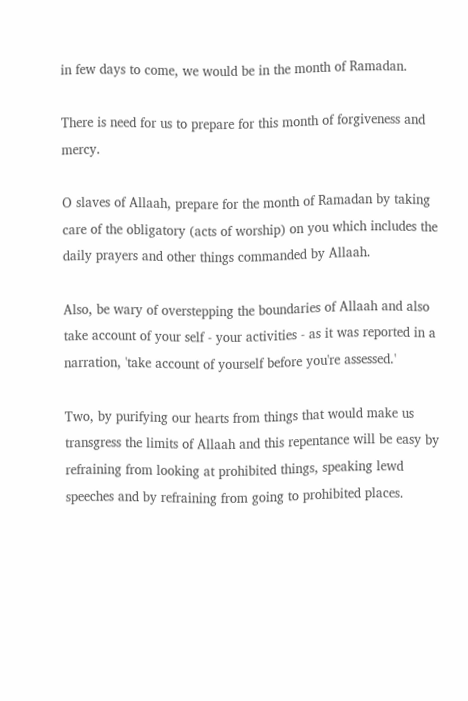in few days to come, we would be in the month of Ramadan.

There is need for us to prepare for this month of forgiveness and mercy.

O slaves of Allaah, prepare for the month of Ramadan by taking care of the obligatory (acts of worship) on you which includes the daily prayers and other things commanded by Allaah.

Also, be wary of overstepping the boundaries of Allaah and also take account of your self - your activities - as it was reported in a narration, 'take account of yourself before you're assessed.'

Two, by purifying our hearts from things that would make us transgress the limits of Allaah and this repentance will be easy by refraining from looking at prohibited things, speaking lewd speeches and by refraining from going to prohibited places.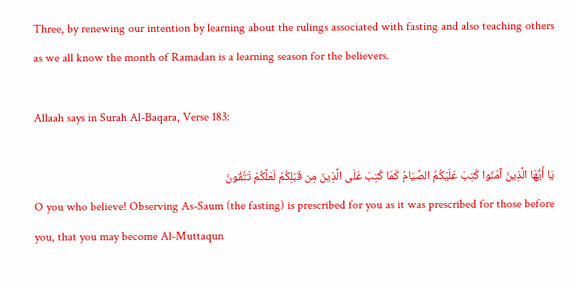Three, by renewing our intention by learning about the rulings associated with fasting and also teaching others as we all know the month of Ramadan is a learning season for the believers.

Allaah says in Surah Al-Baqara, Verse 183:

يَا أَيُّهَا الَّذِينَ آمَنُوا كُتِبَ عَلَيْكُمُ الصِّيَامُ كَمَا كُتِبَ عَلَى الَّذِينَ مِن قَبْلِكُمْ لَعَلَّكُمْ تَتَّقُونَ
O you who believe! Observing As-Saum (the fasting) is prescribed for you as it was prescribed for those before you, that you may become Al-Muttaqun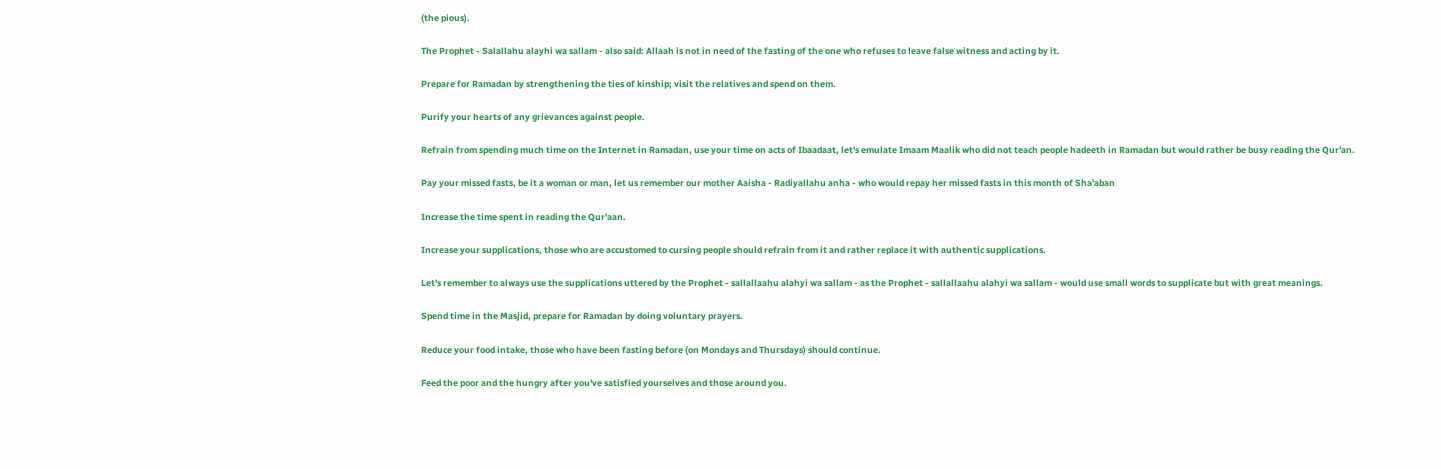(the pious).

The Prophet - Salallahu alayhi wa sallam - also said: Allaah is not in need of the fasting of the one who refuses to leave false witness and acting by it.

Prepare for Ramadan by strengthening the ties of kinship; visit the relatives and spend on them.

Purify your hearts of any grievances against people.

Refrain from spending much time on the Internet in Ramadan, use your time on acts of Ibaadaat, let's emulate Imaam Maalik who did not teach people hadeeth in Ramadan but would rather be busy reading the Qur'an.

Pay your missed fasts, be it a woman or man, let us remember our mother Aaisha - Radiyallahu anha - who would repay her missed fasts in this month of Sha'aban

Increase the time spent in reading the Qur'aan.

Increase your supplications, those who are accustomed to cursing people should refrain from it and rather replace it with authentic supplications.

Let's remember to always use the supplications uttered by the Prophet - sallallaahu alahyi wa sallam - as the Prophet - sallallaahu alahyi wa sallam - would use small words to supplicate but with great meanings.

Spend time in the Masjid, prepare for Ramadan by doing voluntary prayers.

Reduce your food intake, those who have been fasting before (on Mondays and Thursdays) should continue.

Feed the poor and the hungry after you've satisfied yourselves and those around you.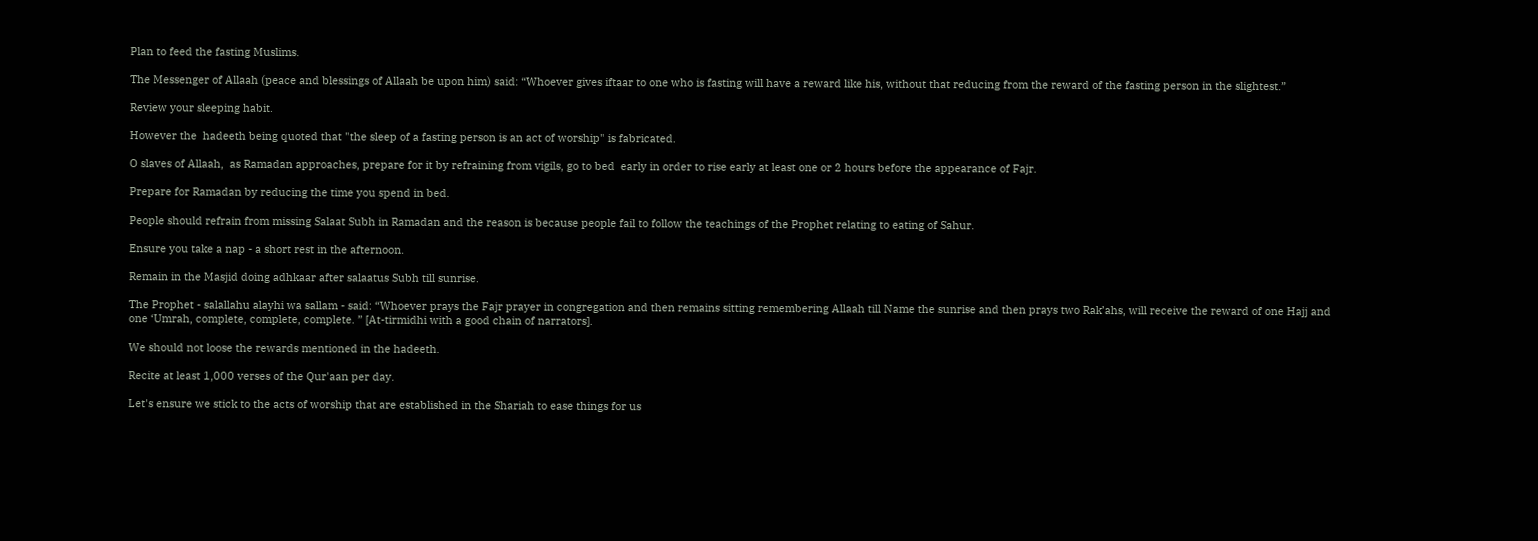Plan to feed the fasting Muslims.

The Messenger of Allaah (peace and blessings of Allaah be upon him) said: “Whoever gives iftaar to one who is fasting will have a reward like his, without that reducing from the reward of the fasting person in the slightest.”

Review your sleeping habit.

However the  hadeeth being quoted that "the sleep of a fasting person is an act of worship" is fabricated.

O slaves of Allaah,  as Ramadan approaches, prepare for it by refraining from vigils, go to bed  early in order to rise early at least one or 2 hours before the appearance of Fajr.

Prepare for Ramadan by reducing the time you spend in bed.

People should refrain from missing Salaat Subh in Ramadan and the reason is because people fail to follow the teachings of the Prophet relating to eating of Sahur.

Ensure you take a nap - a short rest in the afternoon.

Remain in the Masjid doing adhkaar after salaatus Subh till sunrise.

The Prophet - salallahu alayhi wa sallam - said: “Whoever prays the Fajr prayer in congregation and then remains sitting remembering Allaah till Name the sunrise and then prays two Rak’ahs, will receive the reward of one Hajj and one ‘Umrah, complete, complete, complete. ” [At-tirmidhi with a good chain of narrators].

We should not loose the rewards mentioned in the hadeeth.

Recite at least 1,000 verses of the Qur'aan per day.

Let's ensure we stick to the acts of worship that are established in the Shariah to ease things for us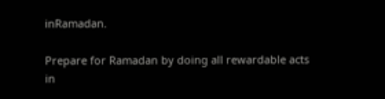inRamadan.

Prepare for Ramadan by doing all rewardable acts in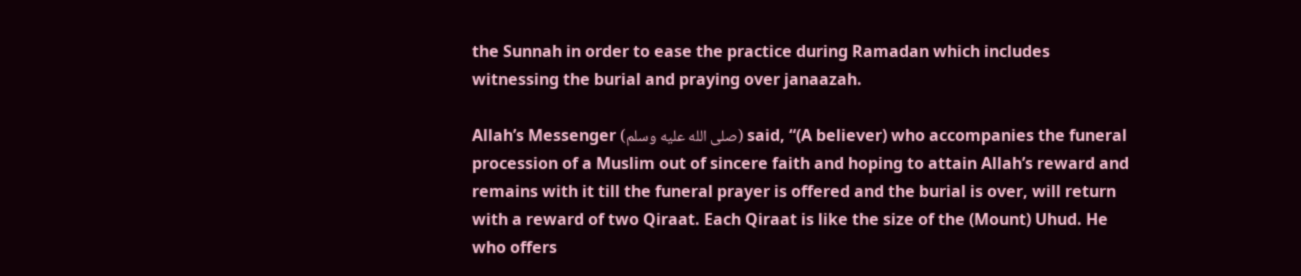the Sunnah in order to ease the practice during Ramadan which includes witnessing the burial and praying over janaazah.

Allah’s Messenger (صلى الله عليه وسلم) said, “(A believer) who accompanies the funeral procession of a Muslim out of sincere faith and hoping to attain Allah’s reward and remains with it till the funeral prayer is offered and the burial is over, will return with a reward of two Qiraat. Each Qiraat is like the size of the (Mount) Uhud. He who offers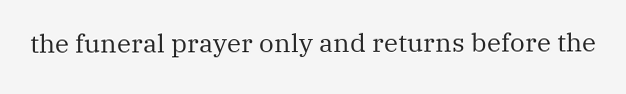the funeral prayer only and returns before the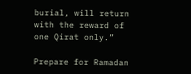burial, will return with the reward of one Qirat only.”

Prepare for Ramadan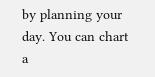by planning your day. You can chart a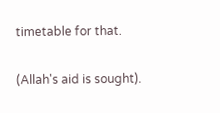timetable for that.

(Allah's aid is sought).